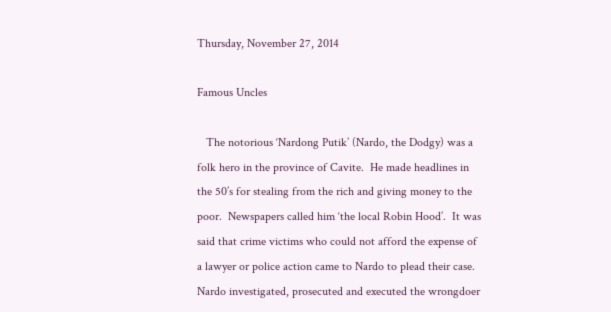Thursday, November 27, 2014

Famous Uncles

   The notorious ‘Nardong Putik’ (Nardo, the Dodgy) was a folk hero in the province of Cavite.  He made headlines in the 50’s for stealing from the rich and giving money to the poor.  Newspapers called him ‘the local Robin Hood’.  It was said that crime victims who could not afford the expense of a lawyer or police action came to Nardo to plead their case.  Nardo investigated, prosecuted and executed the wrongdoer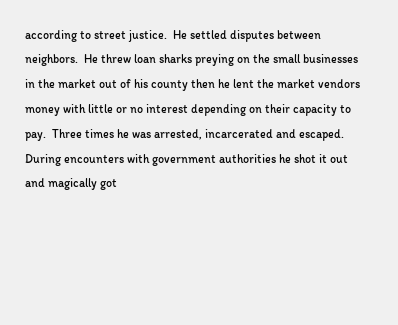according to street justice.  He settled disputes between neighbors.  He threw loan sharks preying on the small businesses in the market out of his county then he lent the market vendors money with little or no interest depending on their capacity to pay.  Three times he was arrested, incarcerated and escaped.  During encounters with government authorities he shot it out and magically got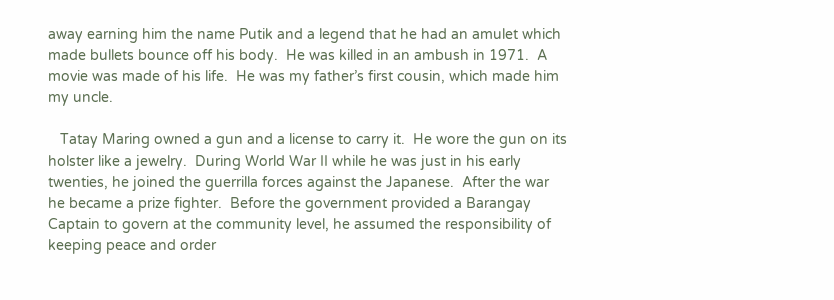away earning him the name Putik and a legend that he had an amulet which made bullets bounce off his body.  He was killed in an ambush in 1971.  A movie was made of his life.  He was my father’s first cousin, which made him my uncle.

   Tatay Maring owned a gun and a license to carry it.  He wore the gun on its holster like a jewelry.  During World War II while he was just in his early twenties, he joined the guerrilla forces against the Japanese.  After the war he became a prize fighter.  Before the government provided a Barangay Captain to govern at the community level, he assumed the responsibility of keeping peace and order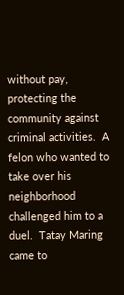without pay, protecting the community against criminal activities.  A felon who wanted to take over his neighborhood challenged him to a duel.  Tatay Maring came to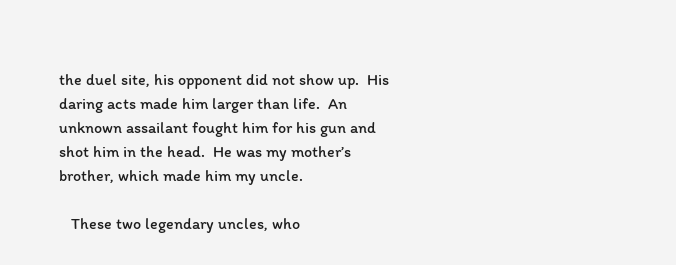the duel site, his opponent did not show up.  His daring acts made him larger than life.  An unknown assailant fought him for his gun and shot him in the head.  He was my mother’s brother, which made him my uncle.

   These two legendary uncles, who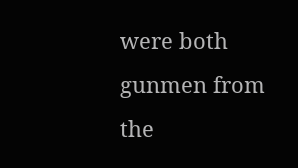were both gunmen from the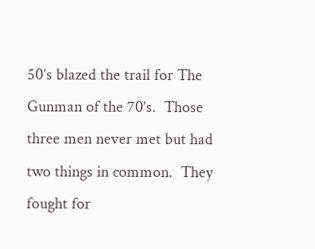50’s blazed the trail for The Gunman of the 70’s.  Those three men never met but had two things in common.  They fought for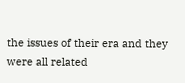the issues of their era and they were all related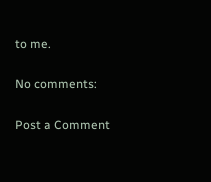to me.

No comments:

Post a Comment